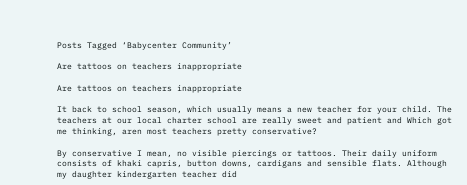Posts Tagged ‘Babycenter Community’

Are tattoos on teachers inappropriate

Are tattoos on teachers inappropriate

It back to school season, which usually means a new teacher for your child. The teachers at our local charter school are really sweet and patient and Which got me thinking, aren most teachers pretty conservative?

By conservative I mean, no visible piercings or tattoos. Their daily uniform consists of khaki capris, button downs, cardigans and sensible flats. Although my daughter kindergarten teacher did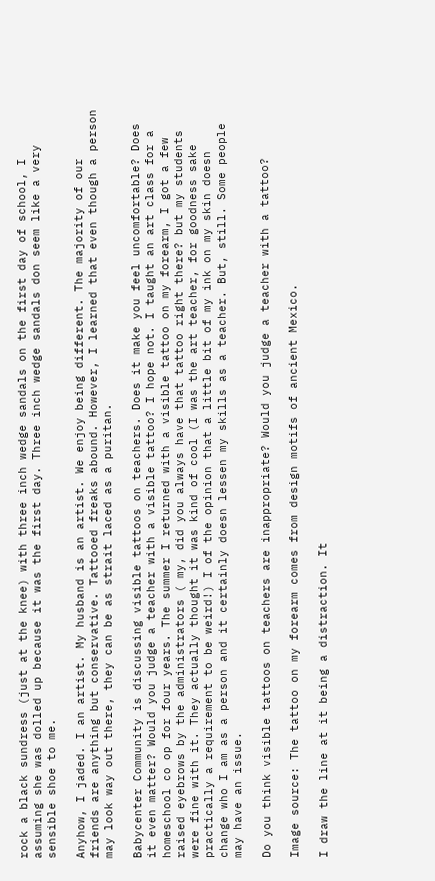rock a black sundress (just at the knee) with three inch wedge sandals on the first day of school, I assuming she was dolled up because it was the first day. Three inch wedge sandals don seem like a very sensible shoe to me.

Anyhow, I jaded. I an artist. My husband is an artist. We enjoy being different. The majority of our friends are anything but conservative. Tattooed freaks abound. However, I learned that even though a person may look way out there, they can be as strait laced as a puritan.

Babycenter Community is discussing visible tattoos on teachers. Does it make you feel uncomfortable? Does it even matter? Would you judge a teacher with a visible tattoo? I hope not. I taught an art class for a homeschool co op for four years. The summer I returned with a visible tattoo on my forearm, I got a few raised eyebrows by the administrators ( my, did you always have that tattoo right there? but my students were fine with it. They actually thought it was kind of cool (I was the art teacher, for goodness sake practically a requirement to be weird!) I of the opinion that a little bit of my ink on my skin doesn change who I am as a person and it certainly doesn lessen my skills as a teacher. But, still. Some people may have an issue.

Do you think visible tattoos on teachers are inappropriate? Would you judge a teacher with a tattoo?

Image source: The tattoo on my forearm comes from design motifs of ancient Mexico.

I draw the line at it being a distraction. It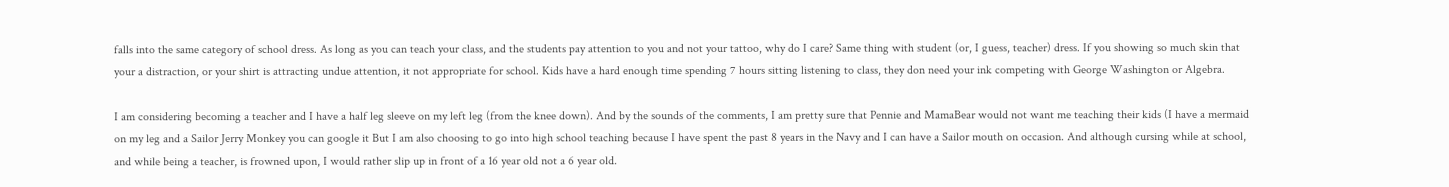falls into the same category of school dress. As long as you can teach your class, and the students pay attention to you and not your tattoo, why do I care? Same thing with student (or, I guess, teacher) dress. If you showing so much skin that your a distraction, or your shirt is attracting undue attention, it not appropriate for school. Kids have a hard enough time spending 7 hours sitting listening to class, they don need your ink competing with George Washington or Algebra.

I am considering becoming a teacher and I have a half leg sleeve on my left leg (from the knee down). And by the sounds of the comments, I am pretty sure that Pennie and MamaBear would not want me teaching their kids (I have a mermaid on my leg and a Sailor Jerry Monkey you can google it But I am also choosing to go into high school teaching because I have spent the past 8 years in the Navy and I can have a Sailor mouth on occasion. And although cursing while at school, and while being a teacher, is frowned upon, I would rather slip up in front of a 16 year old not a 6 year old.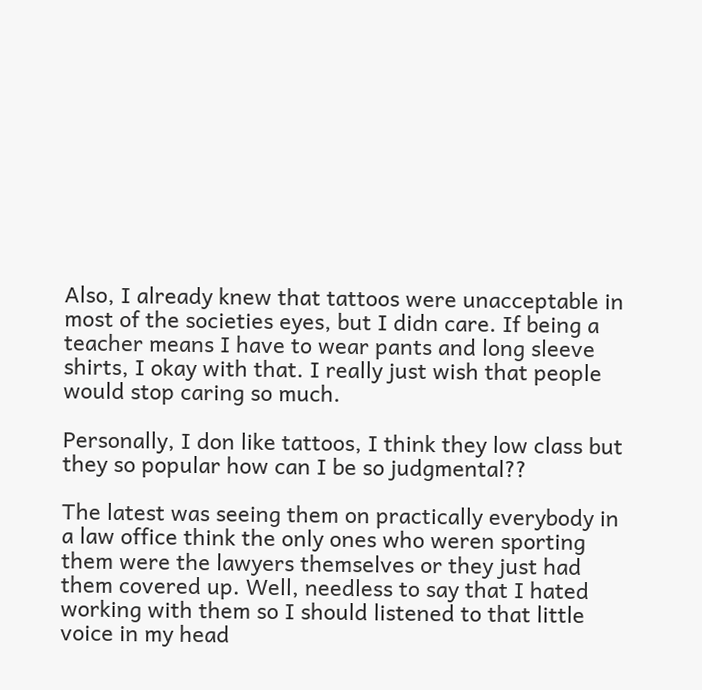Also, I already knew that tattoos were unacceptable in most of the societies eyes, but I didn care. If being a teacher means I have to wear pants and long sleeve shirts, I okay with that. I really just wish that people would stop caring so much.

Personally, I don like tattoos, I think they low class but they so popular how can I be so judgmental??

The latest was seeing them on practically everybody in a law office think the only ones who weren sporting them were the lawyers themselves or they just had them covered up. Well, needless to say that I hated working with them so I should listened to that little voice in my head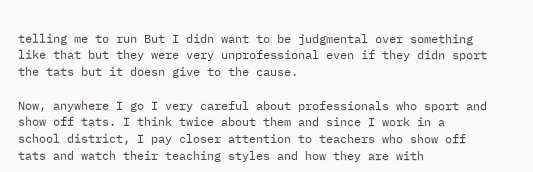telling me to run But I didn want to be judgmental over something like that but they were very unprofessional even if they didn sport the tats but it doesn give to the cause.

Now, anywhere I go I very careful about professionals who sport and show off tats. I think twice about them and since I work in a school district, I pay closer attention to teachers who show off tats and watch their teaching styles and how they are with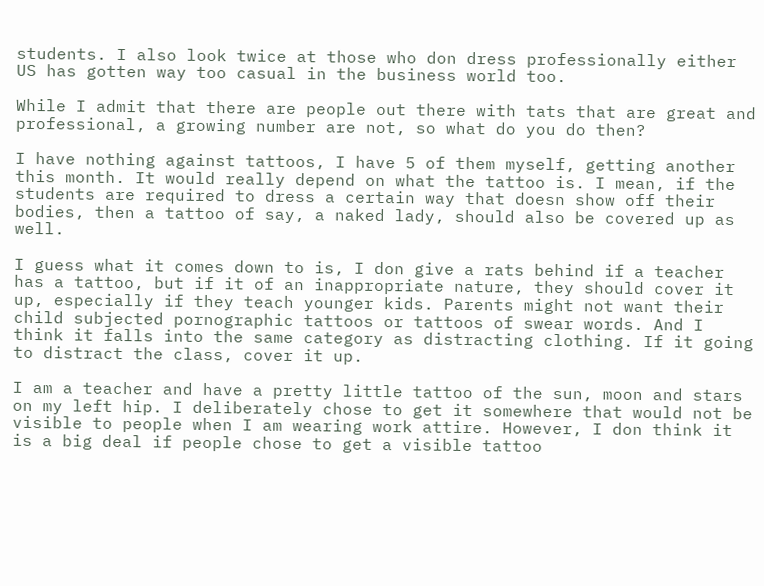students. I also look twice at those who don dress professionally either US has gotten way too casual in the business world too.

While I admit that there are people out there with tats that are great and professional, a growing number are not, so what do you do then?

I have nothing against tattoos, I have 5 of them myself, getting another this month. It would really depend on what the tattoo is. I mean, if the students are required to dress a certain way that doesn show off their bodies, then a tattoo of say, a naked lady, should also be covered up as well.

I guess what it comes down to is, I don give a rats behind if a teacher has a tattoo, but if it of an inappropriate nature, they should cover it up, especially if they teach younger kids. Parents might not want their child subjected pornographic tattoos or tattoos of swear words. And I think it falls into the same category as distracting clothing. If it going to distract the class, cover it up.

I am a teacher and have a pretty little tattoo of the sun, moon and stars on my left hip. I deliberately chose to get it somewhere that would not be visible to people when I am wearing work attire. However, I don think it is a big deal if people chose to get a visible tattoo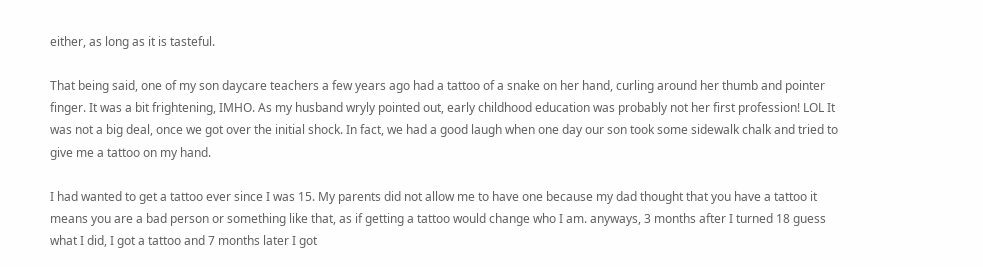either, as long as it is tasteful.

That being said, one of my son daycare teachers a few years ago had a tattoo of a snake on her hand, curling around her thumb and pointer finger. It was a bit frightening, IMHO. As my husband wryly pointed out, early childhood education was probably not her first profession! LOL It was not a big deal, once we got over the initial shock. In fact, we had a good laugh when one day our son took some sidewalk chalk and tried to give me a tattoo on my hand.

I had wanted to get a tattoo ever since I was 15. My parents did not allow me to have one because my dad thought that you have a tattoo it means you are a bad person or something like that, as if getting a tattoo would change who I am. anyways, 3 months after I turned 18 guess what I did, I got a tattoo and 7 months later I got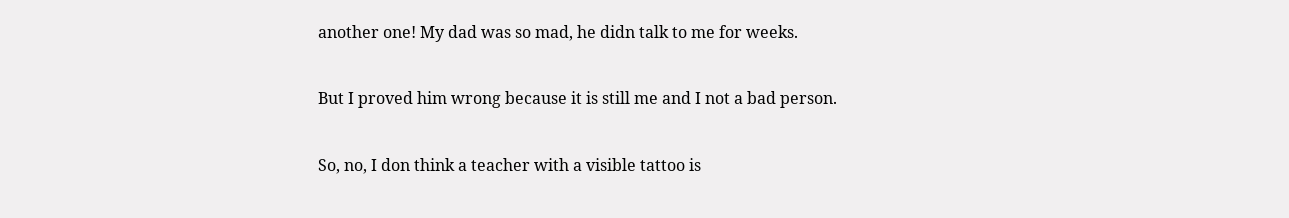another one! My dad was so mad, he didn talk to me for weeks.

But I proved him wrong because it is still me and I not a bad person.

So, no, I don think a teacher with a visible tattoo is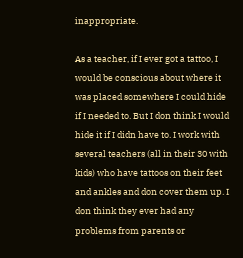inappropriate.

As a teacher, if I ever got a tattoo, I would be conscious about where it was placed somewhere I could hide if I needed to. But I don think I would hide it if I didn have to. I work with several teachers (all in their 30 with kids) who have tattoos on their feet and ankles and don cover them up. I don think they ever had any problems from parents or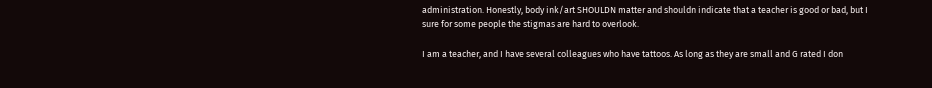administration. Honestly, body ink/art SHOULDN matter and shouldn indicate that a teacher is good or bad, but I sure for some people the stigmas are hard to overlook.

I am a teacher, and I have several colleagues who have tattoos. As long as they are small and G rated I don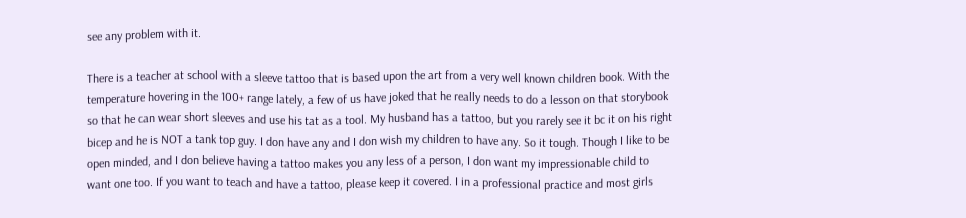see any problem with it.

There is a teacher at school with a sleeve tattoo that is based upon the art from a very well known children book. With the temperature hovering in the 100+ range lately, a few of us have joked that he really needs to do a lesson on that storybook so that he can wear short sleeves and use his tat as a tool. My husband has a tattoo, but you rarely see it bc it on his right bicep and he is NOT a tank top guy. I don have any and I don wish my children to have any. So it tough. Though I like to be open minded, and I don believe having a tattoo makes you any less of a person, I don want my impressionable child to want one too. If you want to teach and have a tattoo, please keep it covered. I in a professional practice and most girls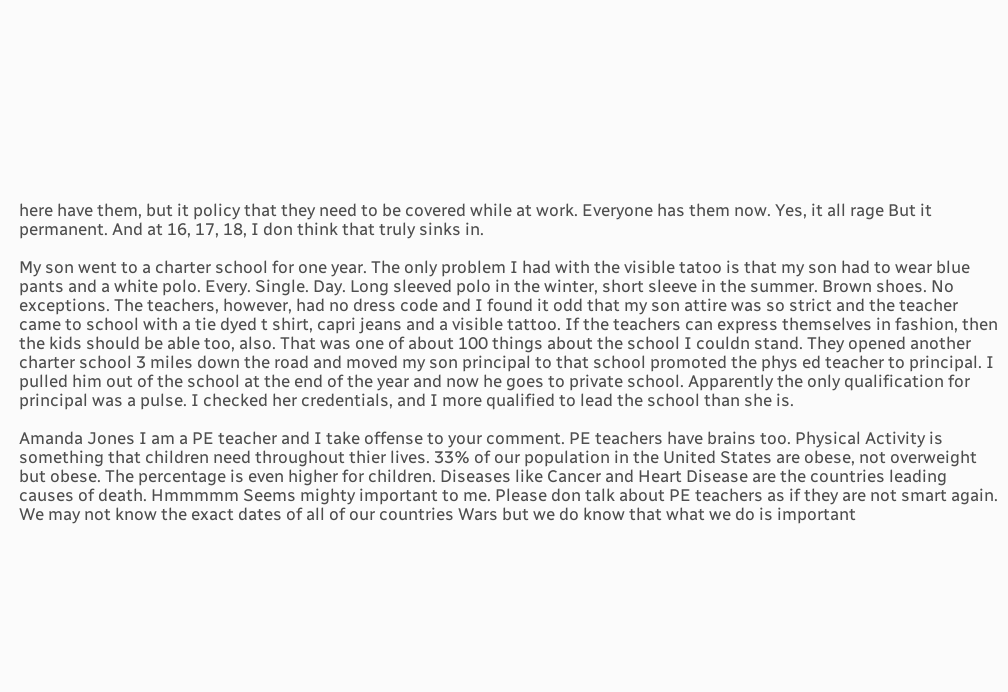here have them, but it policy that they need to be covered while at work. Everyone has them now. Yes, it all rage But it permanent. And at 16, 17, 18, I don think that truly sinks in.

My son went to a charter school for one year. The only problem I had with the visible tatoo is that my son had to wear blue pants and a white polo. Every. Single. Day. Long sleeved polo in the winter, short sleeve in the summer. Brown shoes. No exceptions. The teachers, however, had no dress code and I found it odd that my son attire was so strict and the teacher came to school with a tie dyed t shirt, capri jeans and a visible tattoo. If the teachers can express themselves in fashion, then the kids should be able too, also. That was one of about 100 things about the school I couldn stand. They opened another charter school 3 miles down the road and moved my son principal to that school promoted the phys ed teacher to principal. I pulled him out of the school at the end of the year and now he goes to private school. Apparently the only qualification for principal was a pulse. I checked her credentials, and I more qualified to lead the school than she is.

Amanda Jones I am a PE teacher and I take offense to your comment. PE teachers have brains too. Physical Activity is something that children need throughout thier lives. 33% of our population in the United States are obese, not overweight but obese. The percentage is even higher for children. Diseases like Cancer and Heart Disease are the countries leading causes of death. Hmmmmm Seems mighty important to me. Please don talk about PE teachers as if they are not smart again. We may not know the exact dates of all of our countries Wars but we do know that what we do is important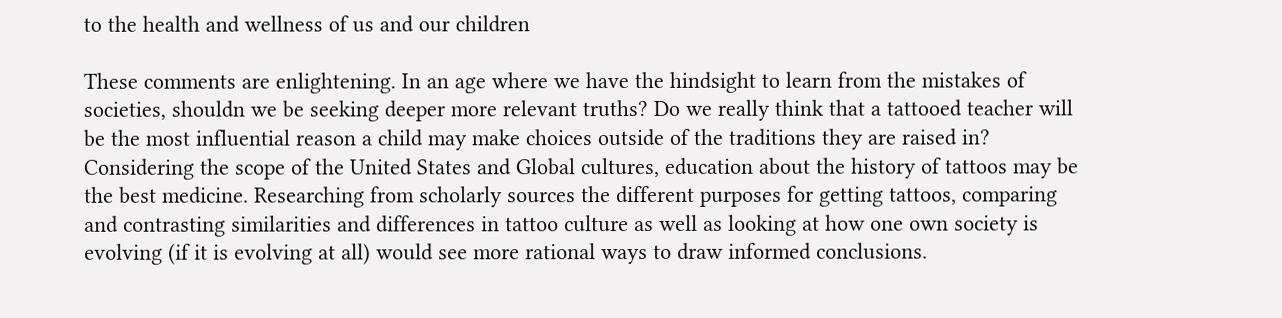to the health and wellness of us and our children

These comments are enlightening. In an age where we have the hindsight to learn from the mistakes of societies, shouldn we be seeking deeper more relevant truths? Do we really think that a tattooed teacher will be the most influential reason a child may make choices outside of the traditions they are raised in? Considering the scope of the United States and Global cultures, education about the history of tattoos may be the best medicine. Researching from scholarly sources the different purposes for getting tattoos, comparing and contrasting similarities and differences in tattoo culture as well as looking at how one own society is evolving (if it is evolving at all) would see more rational ways to draw informed conclusions.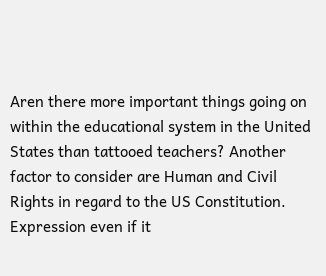Aren there more important things going on within the educational system in the United States than tattooed teachers? Another factor to consider are Human and Civil Rights in regard to the US Constitution. Expression even if it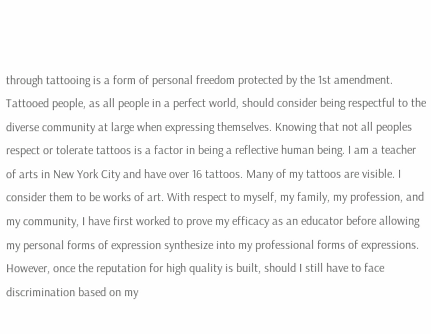through tattooing is a form of personal freedom protected by the 1st amendment. Tattooed people, as all people in a perfect world, should consider being respectful to the diverse community at large when expressing themselves. Knowing that not all peoples respect or tolerate tattoos is a factor in being a reflective human being. I am a teacher of arts in New York City and have over 16 tattoos. Many of my tattoos are visible. I consider them to be works of art. With respect to myself, my family, my profession, and my community, I have first worked to prove my efficacy as an educator before allowing my personal forms of expression synthesize into my professional forms of expressions. However, once the reputation for high quality is built, should I still have to face discrimination based on my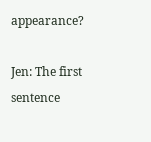appearance?

Jen: The first sentence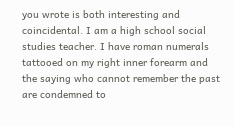you wrote is both interesting and coincidental. I am a high school social studies teacher. I have roman numerals tattooed on my right inner forearm and the saying who cannot remember the past are condemned to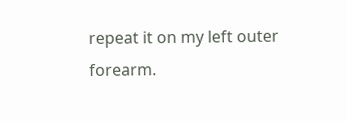repeat it on my left outer forearm.